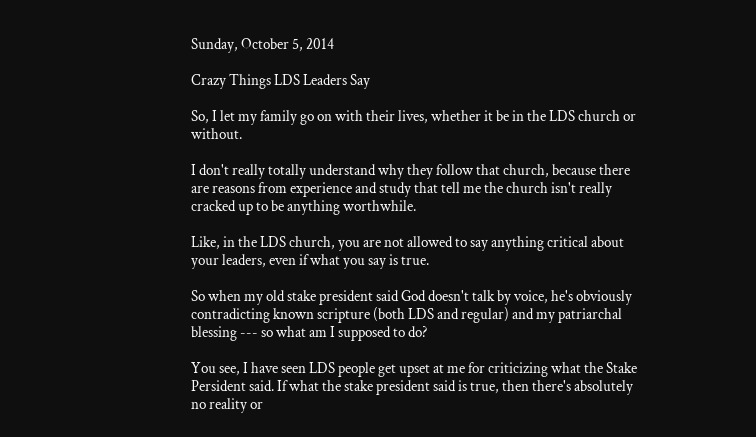Sunday, October 5, 2014

Crazy Things LDS Leaders Say

So, I let my family go on with their lives, whether it be in the LDS church or without.

I don't really totally understand why they follow that church, because there are reasons from experience and study that tell me the church isn't really cracked up to be anything worthwhile.

Like, in the LDS church, you are not allowed to say anything critical about your leaders, even if what you say is true.

So when my old stake president said God doesn't talk by voice, he's obviously contradicting known scripture (both LDS and regular) and my patriarchal blessing --- so what am I supposed to do?

You see, I have seen LDS people get upset at me for criticizing what the Stake Persident said. If what the stake president said is true, then there's absolutely no reality or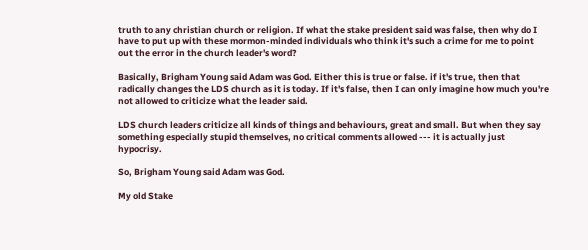truth to any christian church or religion. If what the stake president said was false, then why do I have to put up with these mormon-minded individuals who think it's such a crime for me to point out the error in the church leader's word?

Basically, Brigham Young said Adam was God. Either this is true or false. if it's true, then that radically changes the LDS church as it is today. If it's false, then I can only imagine how much you're not allowed to criticize what the leader said.

LDS church leaders criticize all kinds of things and behaviours, great and small. But when they say something especially stupid themselves, no critical comments allowed --- it is actually just hypocrisy.

So, Brigham Young said Adam was God.

My old Stake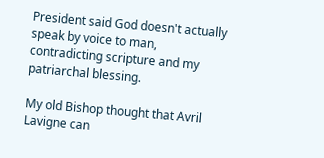President said God doesn't actually speak by voice to man, contradicting scripture and my patriarchal blessing.

My old Bishop thought that Avril Lavigne can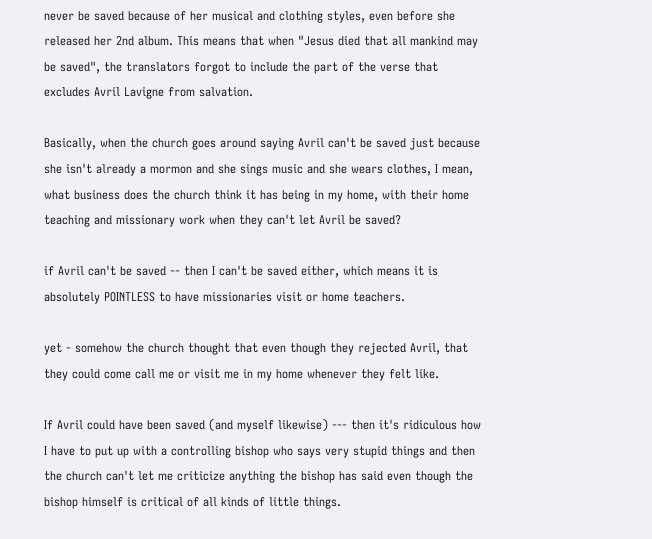never be saved because of her musical and clothing styles, even before she released her 2nd album. This means that when "Jesus died that all mankind may be saved", the translators forgot to include the part of the verse that excludes Avril Lavigne from salvation.

Basically, when the church goes around saying Avril can't be saved just because she isn't already a mormon and she sings music and she wears clothes, I mean, what business does the church think it has being in my home, with their home teaching and missionary work when they can't let Avril be saved?

if Avril can't be saved -- then I can't be saved either, which means it is absolutely POINTLESS to have missionaries visit or home teachers.

yet - somehow the church thought that even though they rejected Avril, that they could come call me or visit me in my home whenever they felt like.

If Avril could have been saved (and myself likewise) --- then it's ridiculous how I have to put up with a controlling bishop who says very stupid things and then the church can't let me criticize anything the bishop has said even though the bishop himself is critical of all kinds of little things.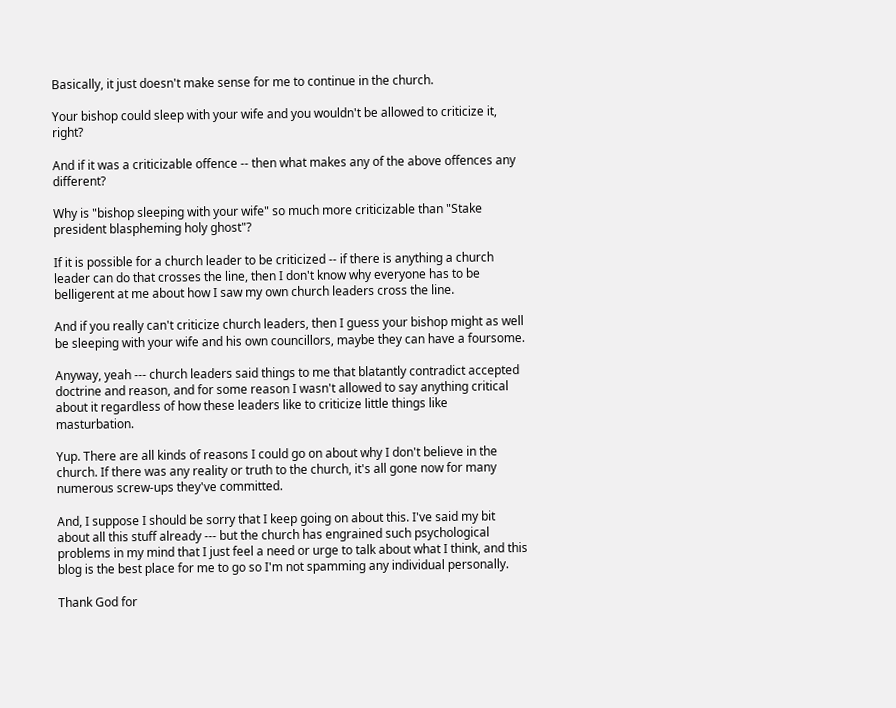Basically, it just doesn't make sense for me to continue in the church.

Your bishop could sleep with your wife and you wouldn't be allowed to criticize it, right?

And if it was a criticizable offence -- then what makes any of the above offences any different?

Why is "bishop sleeping with your wife" so much more criticizable than "Stake president blaspheming holy ghost"?

If it is possible for a church leader to be criticized -- if there is anything a church leader can do that crosses the line, then I don't know why everyone has to be belligerent at me about how I saw my own church leaders cross the line.

And if you really can't criticize church leaders, then I guess your bishop might as well be sleeping with your wife and his own councillors, maybe they can have a foursome.

Anyway, yeah --- church leaders said things to me that blatantly contradict accepted doctrine and reason, and for some reason I wasn't allowed to say anything critical about it regardless of how these leaders like to criticize little things like masturbation.

Yup. There are all kinds of reasons I could go on about why I don't believe in the church. If there was any reality or truth to the church, it's all gone now for many numerous screw-ups they've committed.

And, I suppose I should be sorry that I keep going on about this. I've said my bit about all this stuff already --- but the church has engrained such psychological problems in my mind that I just feel a need or urge to talk about what I think, and this blog is the best place for me to go so I'm not spamming any individual personally.

Thank God for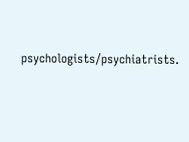psychologists/psychiatrists.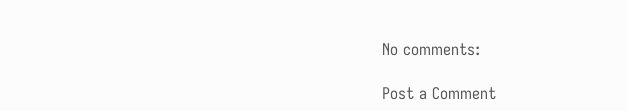No comments:

Post a Comment